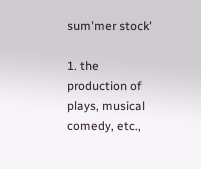sum'mer stock'

1. the production of plays, musical comedy, etc.,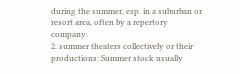during the summer, esp. in a suburban or resort area, often by a repertory company.
2. summer theaters collectively or their productions: Summer stock usually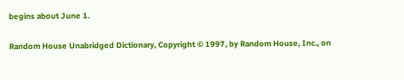begins about June 1.

Random House Unabridged Dictionary, Copyright © 1997, by Random House, Inc., on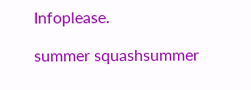Infoplease.

summer squashsummer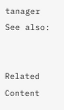tanager
See also:


Related Content